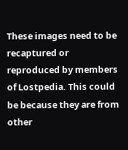These images need to be recaptured or reproduced by members of Lostpedia. This could be because they are from other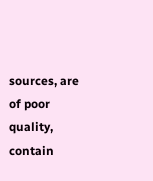sources, are of poor quality, contain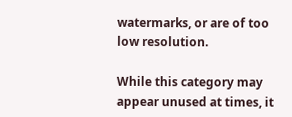watermarks, or are of too low resolution.

While this category may appear unused at times, it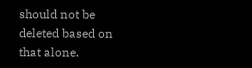should not be deleted based on that alone.